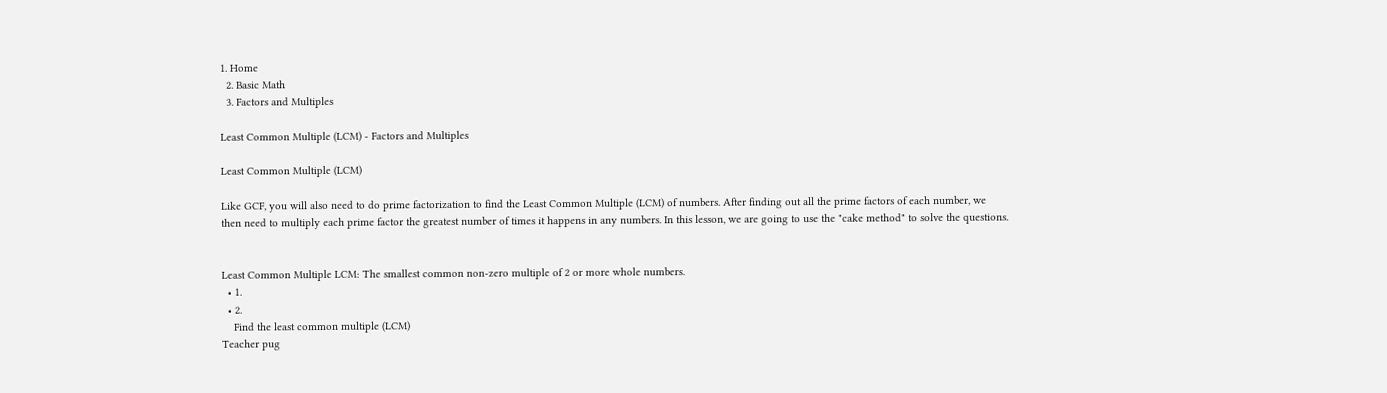1. Home
  2. Basic Math
  3. Factors and Multiples

Least Common Multiple (LCM) - Factors and Multiples

Least Common Multiple (LCM)

Like GCF, you will also need to do prime factorization to find the Least Common Multiple (LCM) of numbers. After finding out all the prime factors of each number, we then need to multiply each prime factor the greatest number of times it happens in any numbers. In this lesson, we are going to use the "cake method" to solve the questions.


Least Common Multiple LCM: The smallest common non-zero multiple of 2 or more whole numbers.
  • 1.
  • 2.
    Find the least common multiple (LCM)
Teacher pug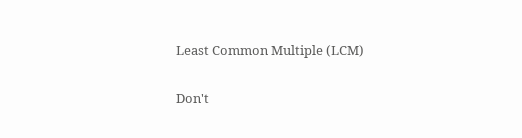Least Common Multiple (LCM)

Don't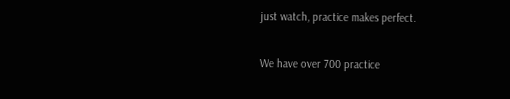just watch, practice makes perfect.

We have over 700 practice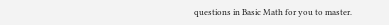questions in Basic Math for you to master.